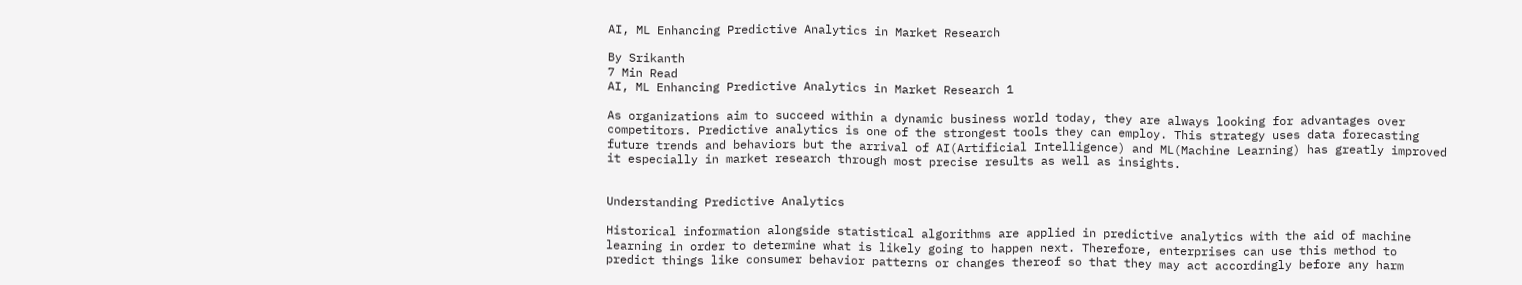AI, ML Enhancing Predictive Analytics in Market Research

By Srikanth
7 Min Read
AI, ML Enhancing Predictive Analytics in Market Research 1

As organizations aim to succeed within a dynamic business world today, they are always looking for advantages over competitors. Predictive analytics is one of the strongest tools they can employ. This strategy uses data forecasting future trends and behaviors but the arrival of AI(Artificial Intelligence) and ML(Machine Learning) has greatly improved it especially in market research through most precise results as well as insights.


Understanding Predictive Analytics

Historical information alongside statistical algorithms are applied in predictive analytics with the aid of machine learning in order to determine what is likely going to happen next. Therefore, enterprises can use this method to predict things like consumer behavior patterns or changes thereof so that they may act accordingly before any harm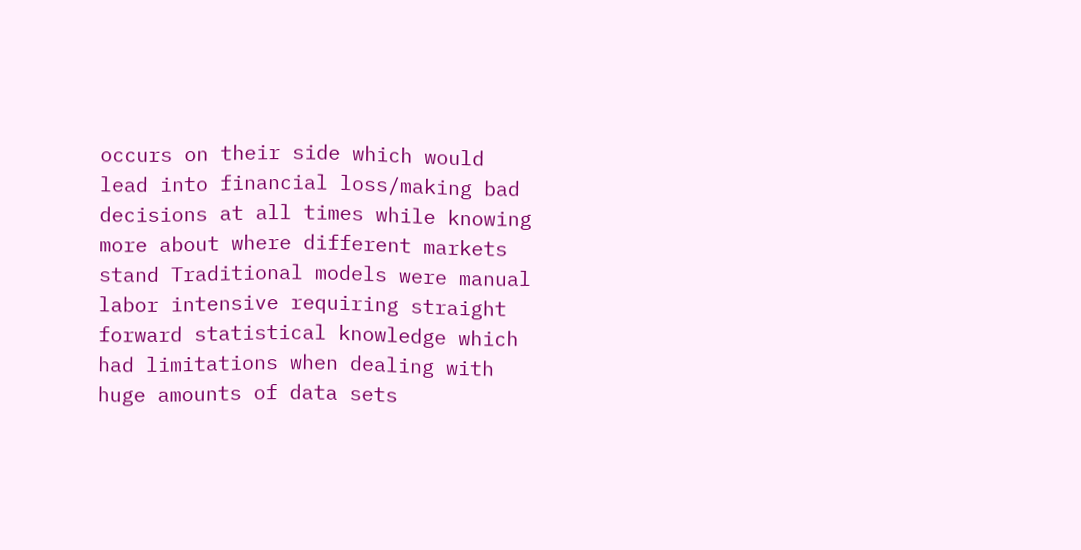occurs on their side which would lead into financial loss/making bad decisions at all times while knowing more about where different markets stand Traditional models were manual labor intensive requiring straight forward statistical knowledge which had limitations when dealing with huge amounts of data sets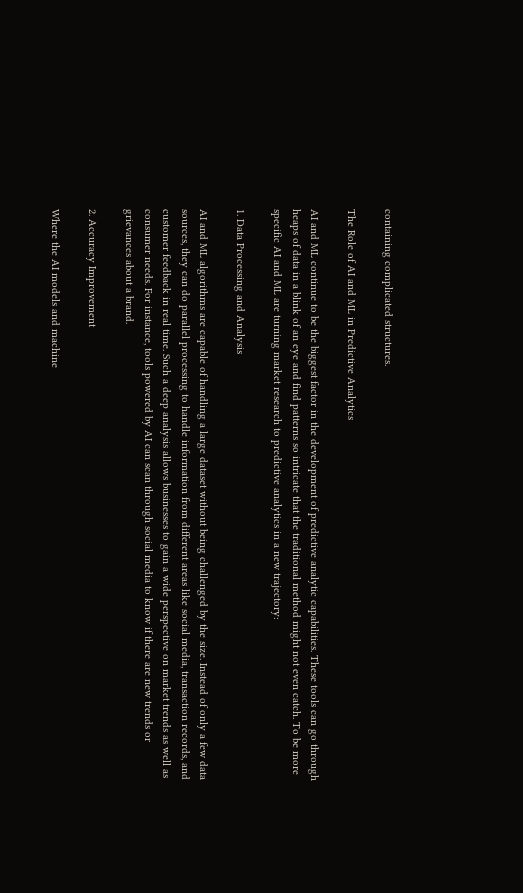containing complicated structures.

The Role of AI and ML in Predictive Analytics

AI and ML continue to be the biggest factor in the development of predictive analytic capabilities. These tools can go through heaps of data in a blink of an eye and find patterns so intricate that the traditional method might not even catch. To be more specific AI and ML are turning market research to predictive analytics in a new trajectory:

1. Data Processing and Analysis

AI and ML algorithms are capable of handling a large dataset without being challenged by the size. Instead of only a few data sources, they can do parallel processing to handle information from different areas like social media, transaction records, and customer feedback in real time. Such a deep analysis allows businesses to gain a wide perspective on market trends as well as consumer needs. For instance, tools powered by AI can scan through social media to know if there are new trends or grievances about a brand.

2. Accuracy Improvement

Where the AI models and machine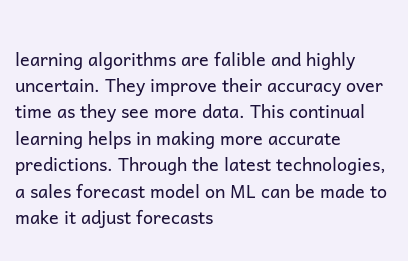learning algorithms are falible and highly uncertain. They improve their accuracy over time as they see more data. This continual learning helps in making more accurate predictions. Through the latest technologies, a sales forecast model on ML can be made to make it adjust forecasts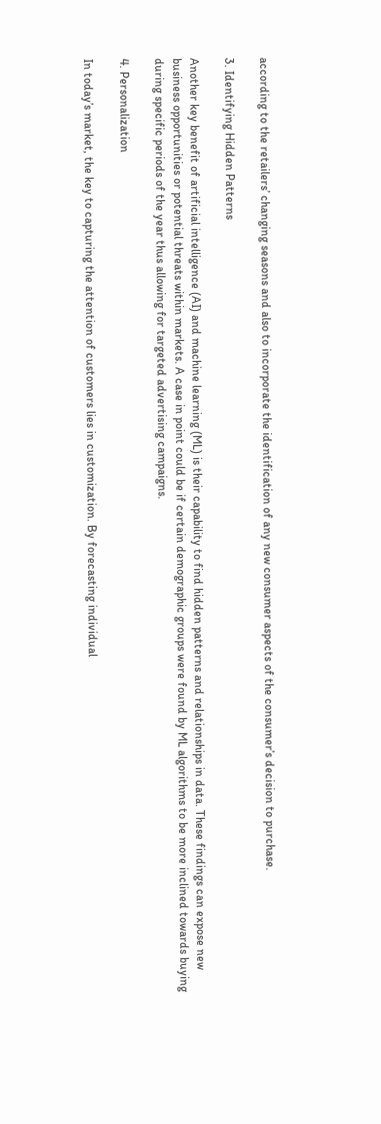according to the retailers’ changing seasons and also to incorporate the identification of any new consumer aspects of the consumer’s decision to purchase.

3. Identifying Hidden Patterns

Another key benefit of artificial intelligence (AI) and machine learning (ML) is their capability to find hidden patterns and relationships in data. These findings can expose new business opportunities or potential threats within markets. A case in point could be if certain demographic groups were found by ML algorithms to be more inclined towards buying during specific periods of the year thus allowing for targeted advertising campaigns.

4. Personalization

In today’s market, the key to capturing the attention of customers lies in customization. By forecasting individual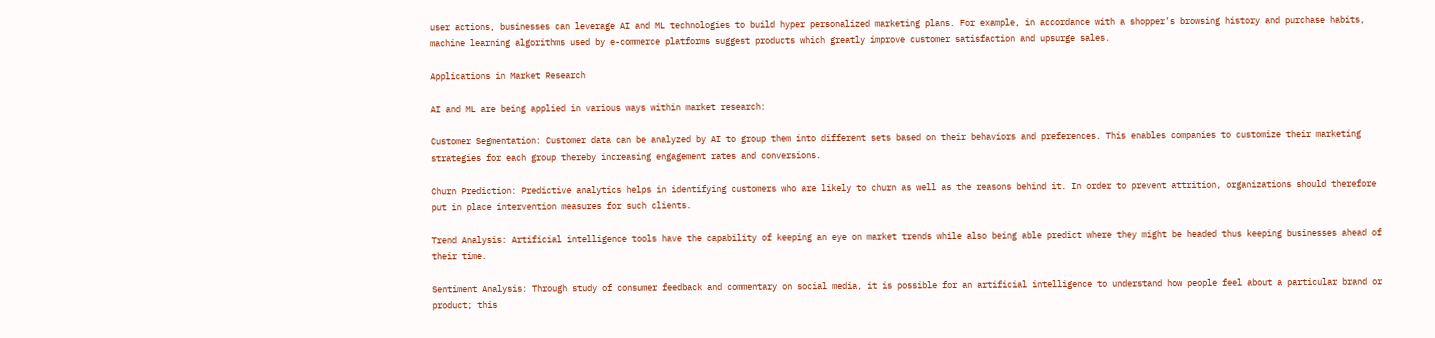user actions, businesses can leverage AI and ML technologies to build hyper personalized marketing plans. For example, in accordance with a shopper’s browsing history and purchase habits, machine learning algorithms used by e-commerce platforms suggest products which greatly improve customer satisfaction and upsurge sales.

Applications in Market Research

AI and ML are being applied in various ways within market research:

Customer Segmentation: Customer data can be analyzed by AI to group them into different sets based on their behaviors and preferences. This enables companies to customize their marketing strategies for each group thereby increasing engagement rates and conversions.

Churn Prediction: Predictive analytics helps in identifying customers who are likely to churn as well as the reasons behind it. In order to prevent attrition, organizations should therefore put in place intervention measures for such clients.

Trend Analysis: Artificial intelligence tools have the capability of keeping an eye on market trends while also being able predict where they might be headed thus keeping businesses ahead of their time.

Sentiment Analysis: Through study of consumer feedback and commentary on social media, it is possible for an artificial intelligence to understand how people feel about a particular brand or product; this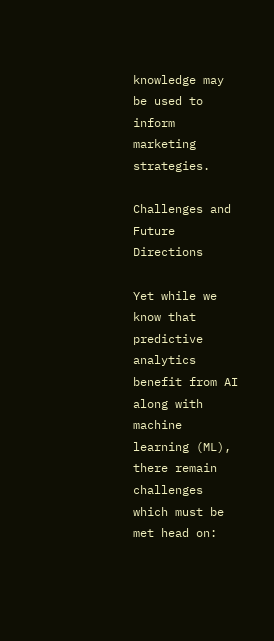knowledge may be used to inform marketing strategies.

Challenges and Future Directions

Yet while we know that predictive analytics benefit from AI along with machine learning (ML), there remain challenges which must be met head on: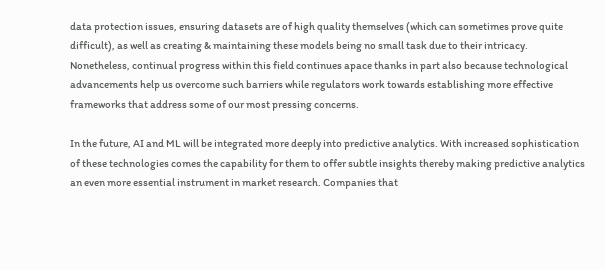data protection issues, ensuring datasets are of high quality themselves (which can sometimes prove quite difficult), as well as creating & maintaining these models being no small task due to their intricacy. Nonetheless, continual progress within this field continues apace thanks in part also because technological advancements help us overcome such barriers while regulators work towards establishing more effective frameworks that address some of our most pressing concerns.

In the future, AI and ML will be integrated more deeply into predictive analytics. With increased sophistication of these technologies comes the capability for them to offer subtle insights thereby making predictive analytics an even more essential instrument in market research. Companies that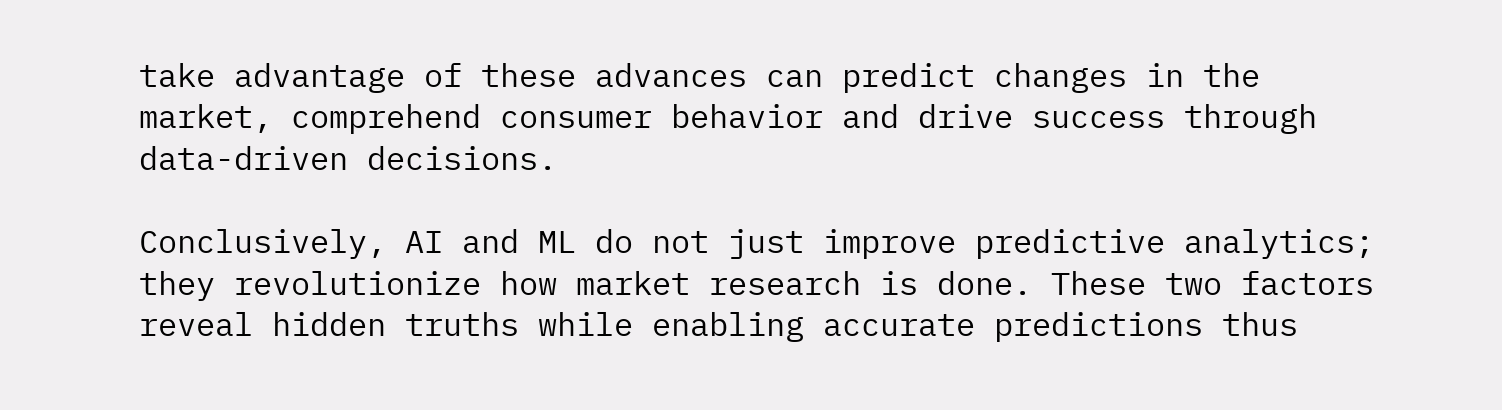take advantage of these advances can predict changes in the market, comprehend consumer behavior and drive success through data-driven decisions.

Conclusively, AI and ML do not just improve predictive analytics; they revolutionize how market research is done. These two factors reveal hidden truths while enabling accurate predictions thus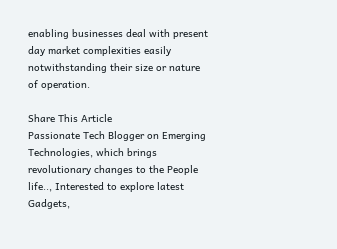enabling businesses deal with present day market complexities easily notwithstanding their size or nature of operation.

Share This Article
Passionate Tech Blogger on Emerging Technologies, which brings revolutionary changes to the People life.., Interested to explore latest Gadgets,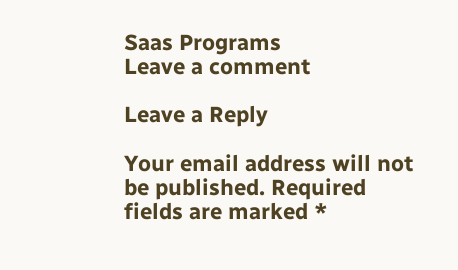Saas Programs
Leave a comment

Leave a Reply

Your email address will not be published. Required fields are marked *